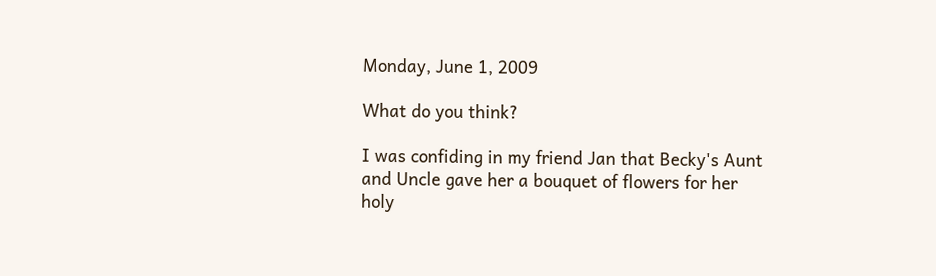Monday, June 1, 2009

What do you think?

I was confiding in my friend Jan that Becky's Aunt and Uncle gave her a bouquet of flowers for her holy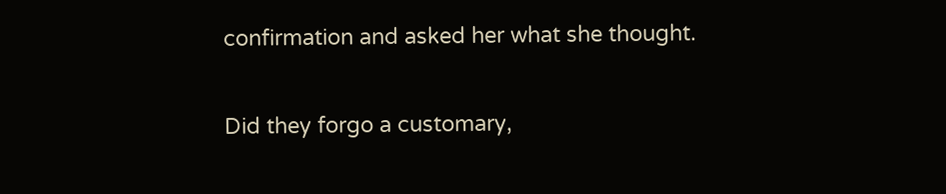confirmation and asked her what she thought.

Did they forgo a customary,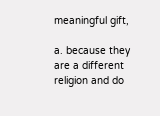meaningful gift,

a. because they are a different religion and do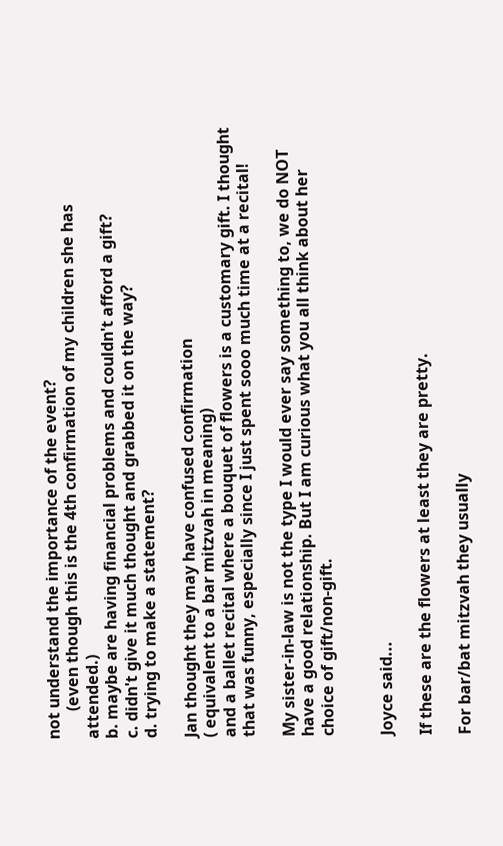not understand the importance of the event?
       (even though this is the 4th confirmation of my children she has attended.)
b. maybe are having financial problems and couldn't afford a gift?
c. didn't give it much thought and grabbed it on the way?
d. trying to make a statement?

Jan thought they may have confused confirmation
( equivalent to a bar mitzvah in meaning)
and a ballet recital where a bouquet of flowers is a customary gift. I thought that was funny, especially since I just spent sooo much time at a recital!

My sister-in-law is not the type I would ever say something to, we do NOT have a good relationship. But I am curious what you all think about her choice of gift/non-gift.


Joyce said...

If these are the flowers at least they are pretty.

For bar/bat mitzvah they usually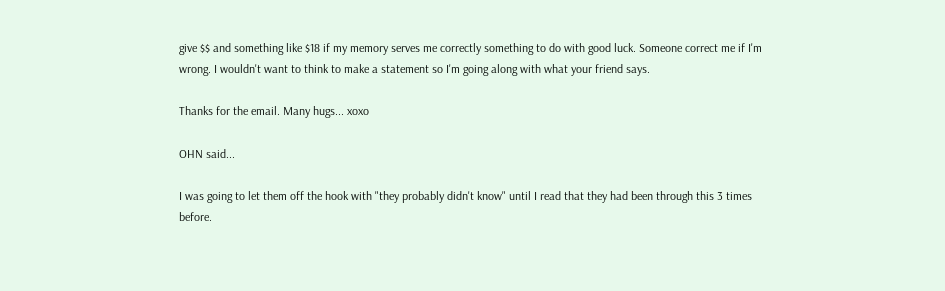give $$ and something like $18 if my memory serves me correctly something to do with good luck. Someone correct me if I'm wrong. I wouldn't want to think to make a statement so I'm going along with what your friend says.

Thanks for the email. Many hugs... xoxo

OHN said...

I was going to let them off the hook with "they probably didn't know" until I read that they had been through this 3 times before.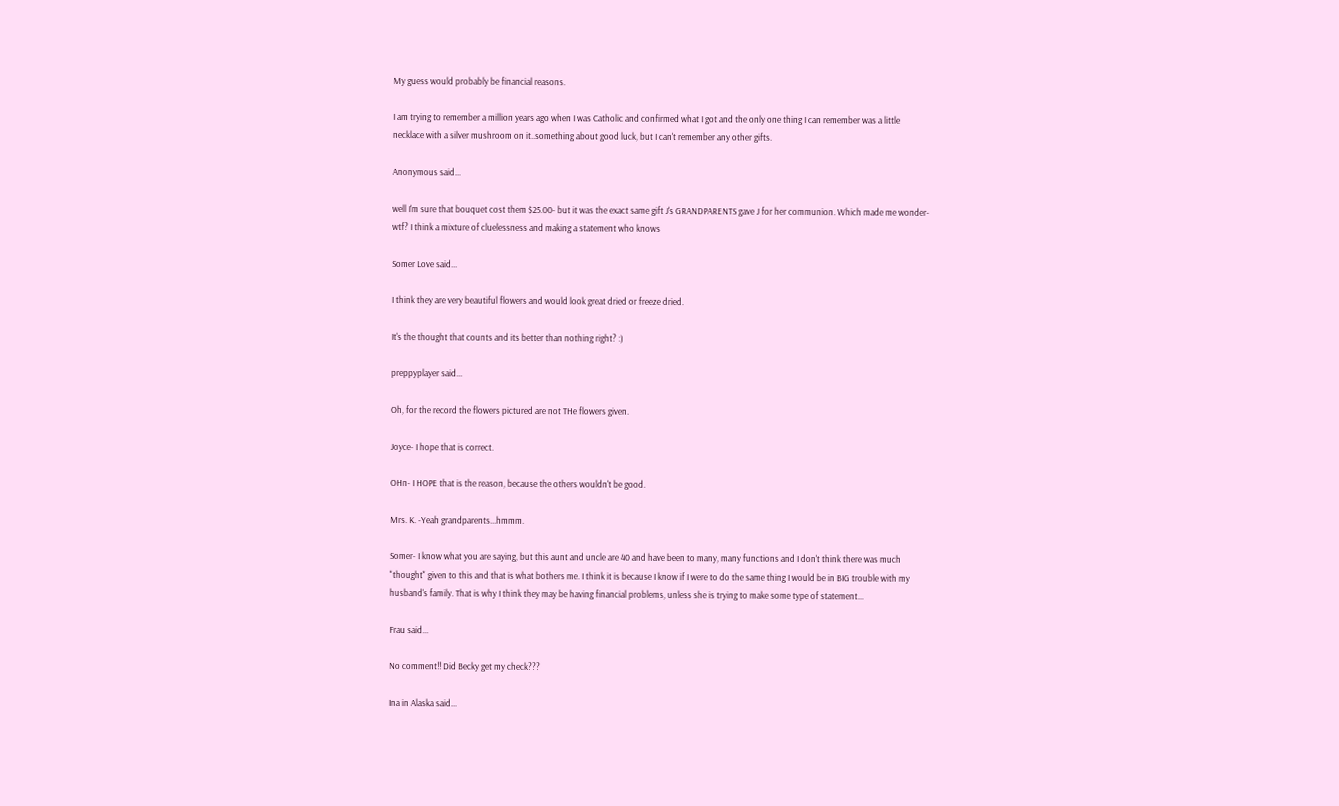My guess would probably be financial reasons.

I am trying to remember a million years ago when I was Catholic and confirmed what I got and the only one thing I can remember was a little necklace with a silver mushroom on it..something about good luck, but I can't remember any other gifts.

Anonymous said...

well I'm sure that bouquet cost them $25.00- but it was the exact same gift J's GRANDPARENTS gave J for her communion. Which made me wonder- wtf? I think a mixture of cluelessness and making a statement who knows

Somer Love said...

I think they are very beautiful flowers and would look great dried or freeze dried.

It's the thought that counts and its better than nothing right? :)

preppyplayer said...

Oh, for the record the flowers pictured are not THe flowers given.

Joyce- I hope that is correct.

OHn- I HOPE that is the reason, because the others wouldn't be good.

Mrs. K. -Yeah grandparents...hmmm.

Somer- I know what you are saying, but this aunt and uncle are 40 and have been to many, many functions and I don't think there was much "thought" given to this and that is what bothers me. I think it is because I know if I were to do the same thing I would be in BIG trouble with my husband's family. That is why I think they may be having financial problems, unless she is trying to make some type of statement...

Frau said...

No comment!! Did Becky get my check???

Ina in Alaska said...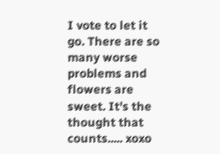I vote to let it go. There are so many worse problems and flowers are sweet. It's the thought that counts..... xoxo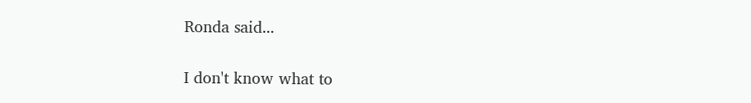Ronda said...

I don't know what to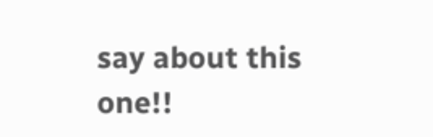say about this one!!